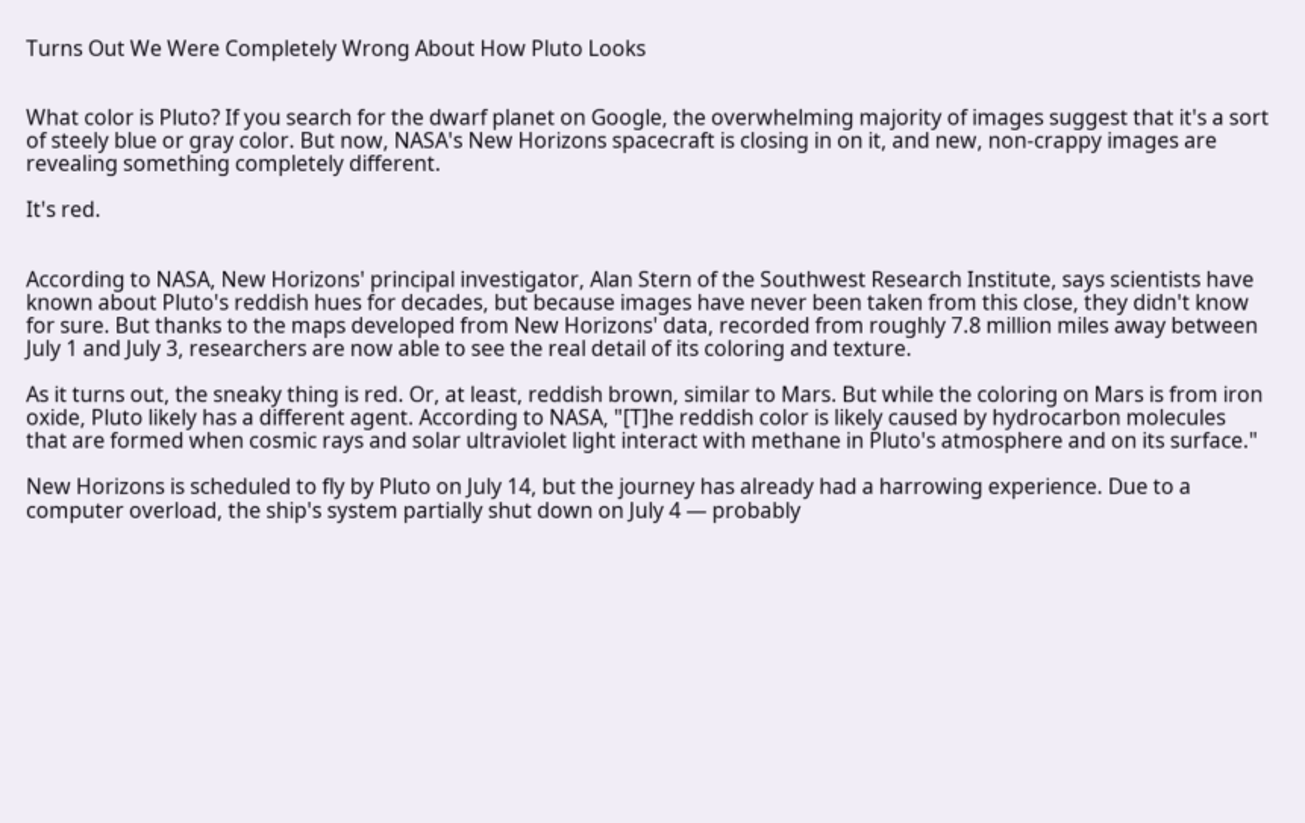Turns Out We Were Completely Wrong About How Pluto Looks


What color is Pluto? If you search for the dwarf planet on Google, the overwhelming majority of images suggest that it's a sort of steely blue or gray color. But now, NASA's New Horizons spacecraft is closing in on it, and new, non-crappy images are revealing something completely different.

It's red.


According to NASA, New Horizons' principal investigator, Alan Stern of the Southwest Research Institute, says scientists have known about Pluto's reddish hues for decades, but because images have never been taken from this close, they didn't know for sure. But thanks to the maps developed from New Horizons' data, recorded from roughly 7.8 million miles away between July 1 and July 3, researchers are now able to see the real detail of its coloring and texture.

As it turns out, the sneaky thing is red. Or, at least, reddish brown, similar to Mars. But while the coloring on Mars is from iron oxide, Pluto likely has a different agent. According to NASA, "[T]he reddish color is likely caused by hydrocarbon molecules that are formed when cosmic rays and solar ultraviolet light interact with methane in Pluto's atmosphere and on its surface."

New Horizons is scheduled to fly by Pluto on July 14, but the journey has already had a harrowing experience. Due to a computer overload, the ship's system partially shut down on July 4 — probably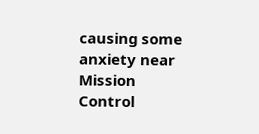causing some anxiety near Mission Control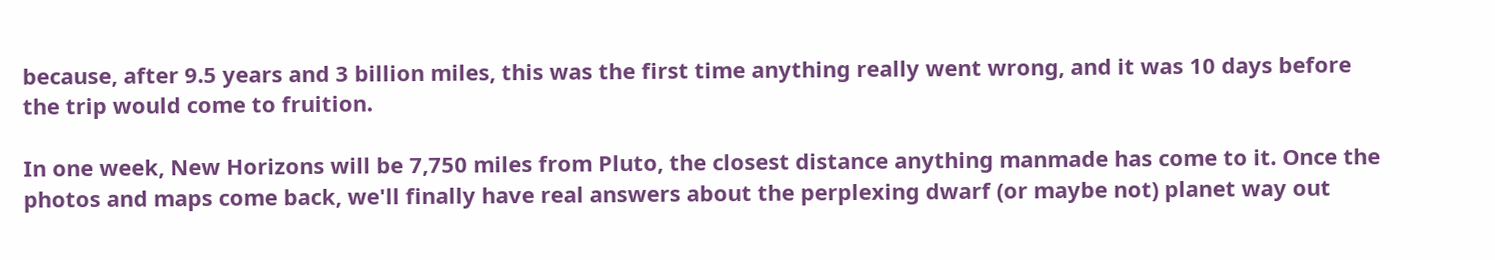because, after 9.5 years and 3 billion miles, this was the first time anything really went wrong, and it was 10 days before the trip would come to fruition.

In one week, New Horizons will be 7,750 miles from Pluto, the closest distance anything manmade has come to it. Once the photos and maps come back, we'll finally have real answers about the perplexing dwarf (or maybe not) planet way out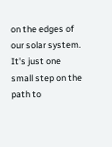on the edges of our solar system. It's just one small step on the path to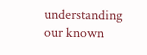understanding our known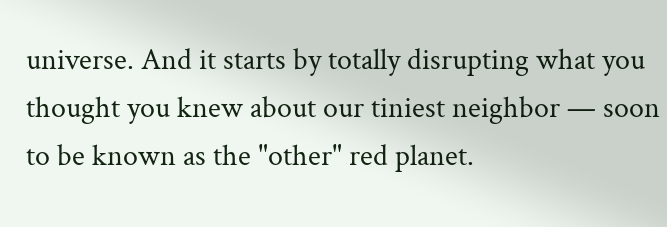universe. And it starts by totally disrupting what you thought you knew about our tiniest neighbor — soon to be known as the "other" red planet.